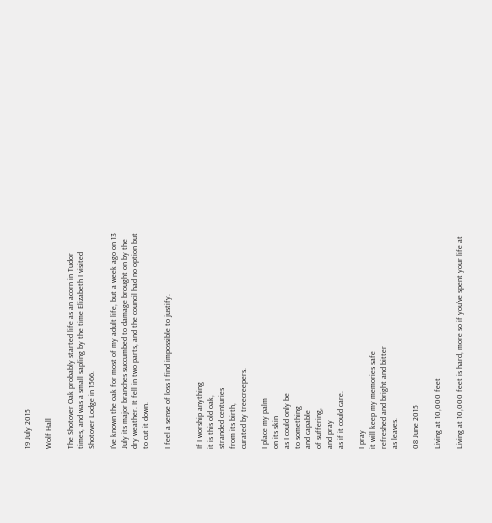19 July 2015

Wolf Hall

The Shotover Oak probably started life as an acorn in Tudor times, and was a small sapling by the time Elizabeth I visited Shotover Lodge in 1566.

I've known the oak for most of my adult life, but a week ago on 13 July its major branches succumbed to damage brought on by the dry weather. It fell in two parts, and the council had no option but to cut it down.

I feel a sense of loss I find impossible to justify.


If I worship anything
it is this old oak,
stranded centuries
from its birth,
curated by treecreepers.

I place my palm
on its skin
as I could only be
to something
and capable
of suffering,
and pray
as if it could care.

I pray
it will keep my memories safe
refreshed and bright and bitter
as leaves.

08 June 2015

Living at 10,000 feet

Living at 10,000 feet is hard, more so if you’ve spent your life at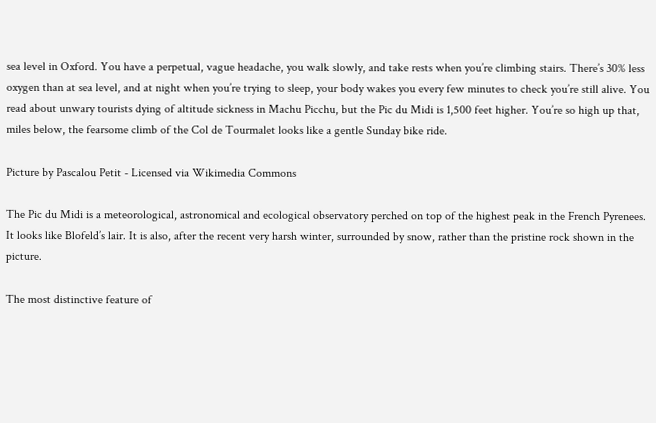sea level in Oxford. You have a perpetual, vague headache, you walk slowly, and take rests when you’re climbing stairs. There’s 30% less oxygen than at sea level, and at night when you’re trying to sleep, your body wakes you every few minutes to check you’re still alive. You read about unwary tourists dying of altitude sickness in Machu Picchu, but the Pic du Midi is 1,500 feet higher. You’re so high up that, miles below, the fearsome climb of the Col de Tourmalet looks like a gentle Sunday bike ride.

Picture by Pascalou Petit - Licensed via Wikimedia Commons

The Pic du Midi is a meteorological, astronomical and ecological observatory perched on top of the highest peak in the French Pyrenees. It looks like Blofeld’s lair. It is also, after the recent very harsh winter, surrounded by snow, rather than the pristine rock shown in the picture.

The most distinctive feature of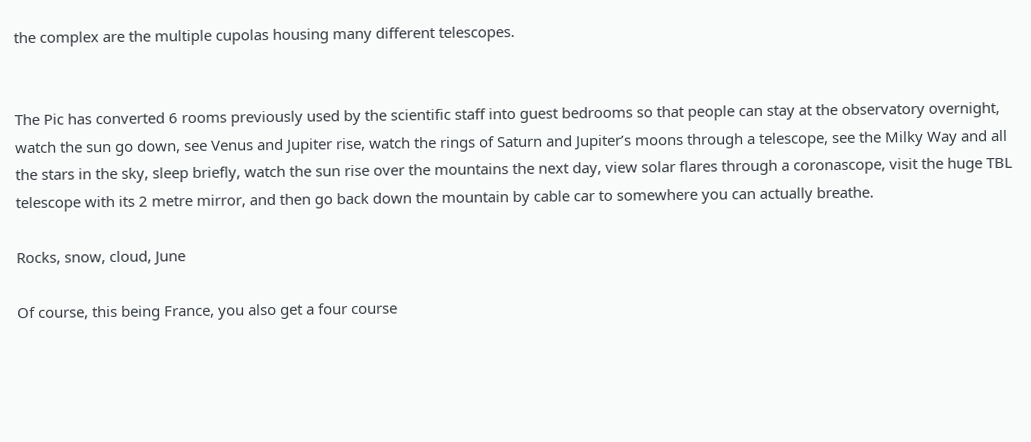the complex are the multiple cupolas housing many different telescopes.


The Pic has converted 6 rooms previously used by the scientific staff into guest bedrooms so that people can stay at the observatory overnight, watch the sun go down, see Venus and Jupiter rise, watch the rings of Saturn and Jupiter’s moons through a telescope, see the Milky Way and all the stars in the sky, sleep briefly, watch the sun rise over the mountains the next day, view solar flares through a coronascope, visit the huge TBL telescope with its 2 metre mirror, and then go back down the mountain by cable car to somewhere you can actually breathe.

Rocks, snow, cloud, June

Of course, this being France, you also get a four course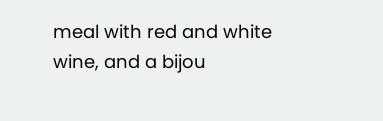meal with red and white wine, and a bijou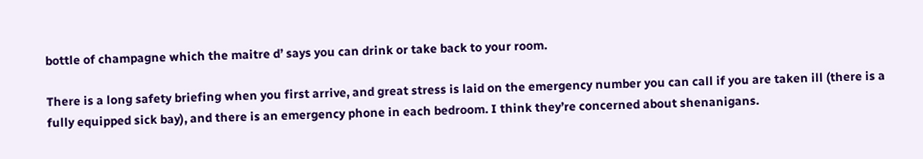bottle of champagne which the maitre d’ says you can drink or take back to your room.

There is a long safety briefing when you first arrive, and great stress is laid on the emergency number you can call if you are taken ill (there is a fully equipped sick bay), and there is an emergency phone in each bedroom. I think they’re concerned about shenanigans.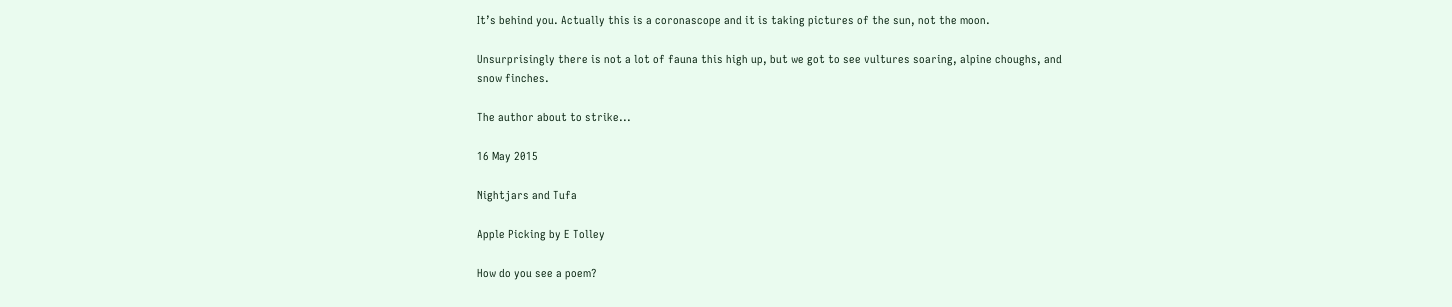It’s behind you. Actually this is a coronascope and it is taking pictures of the sun, not the moon.

Unsurprisingly there is not a lot of fauna this high up, but we got to see vultures soaring, alpine choughs, and snow finches.

The author about to strike...

16 May 2015

Nightjars and Tufa

Apple Picking by E Tolley

How do you see a poem?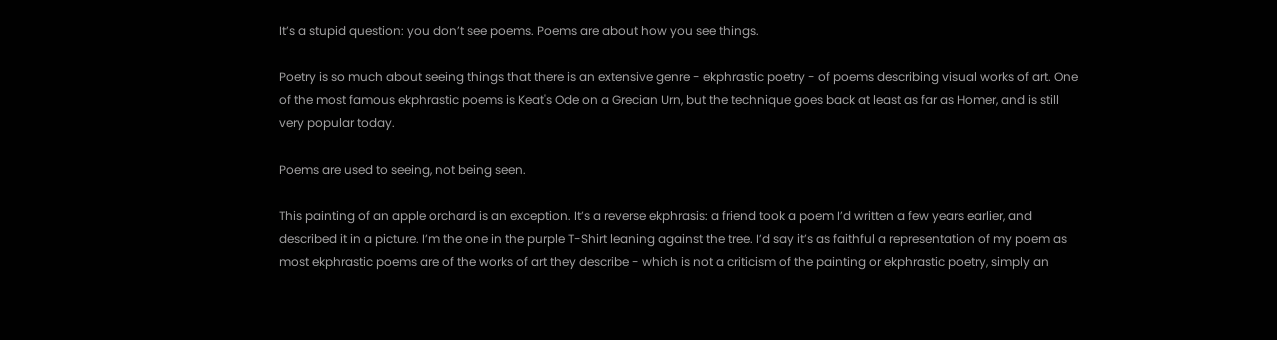It’s a stupid question: you don’t see poems. Poems are about how you see things.

Poetry is so much about seeing things that there is an extensive genre - ekphrastic poetry - of poems describing visual works of art. One of the most famous ekphrastic poems is Keat's Ode on a Grecian Urn, but the technique goes back at least as far as Homer, and is still very popular today.

Poems are used to seeing, not being seen.

This painting of an apple orchard is an exception. It’s a reverse ekphrasis: a friend took a poem I’d written a few years earlier, and described it in a picture. I’m the one in the purple T-Shirt leaning against the tree. I’d say it’s as faithful a representation of my poem as most ekphrastic poems are of the works of art they describe - which is not a criticism of the painting or ekphrastic poetry, simply an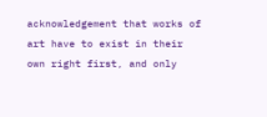acknowledgement that works of art have to exist in their own right first, and only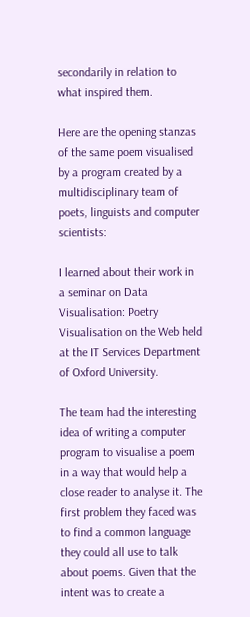secondarily in relation to what inspired them.

Here are the opening stanzas of the same poem visualised by a program created by a multidisciplinary team of poets, linguists and computer scientists:

I learned about their work in a seminar on Data Visualisation: Poetry Visualisation on the Web held at the IT Services Department of Oxford University.

The team had the interesting idea of writing a computer program to visualise a poem in a way that would help a close reader to analyse it. The first problem they faced was to find a common language they could all use to talk about poems. Given that the intent was to create a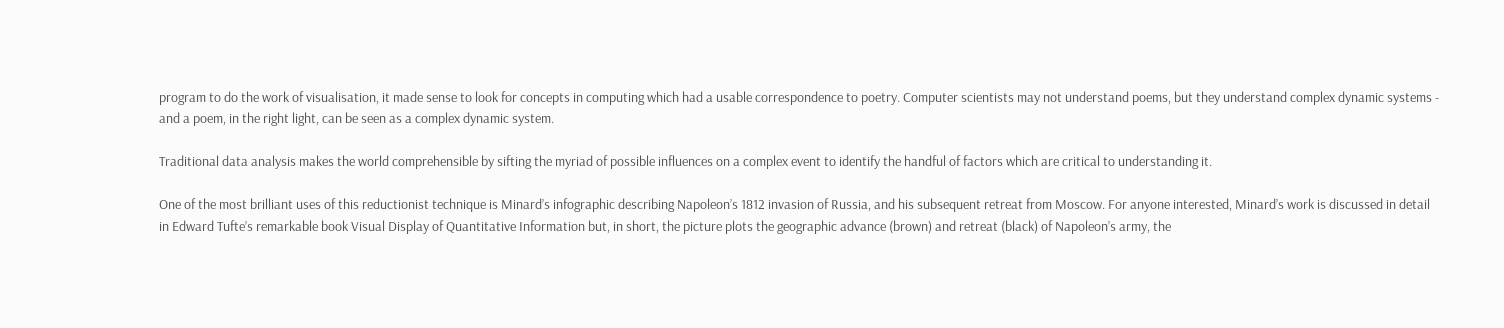program to do the work of visualisation, it made sense to look for concepts in computing which had a usable correspondence to poetry. Computer scientists may not understand poems, but they understand complex dynamic systems - and a poem, in the right light, can be seen as a complex dynamic system.

Traditional data analysis makes the world comprehensible by sifting the myriad of possible influences on a complex event to identify the handful of factors which are critical to understanding it.

One of the most brilliant uses of this reductionist technique is Minard’s infographic describing Napoleon’s 1812 invasion of Russia, and his subsequent retreat from Moscow. For anyone interested, Minard’s work is discussed in detail in Edward Tufte’s remarkable book Visual Display of Quantitative Information but, in short, the picture plots the geographic advance (brown) and retreat (black) of Napoleon’s army, the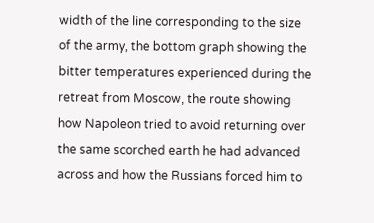width of the line corresponding to the size of the army, the bottom graph showing the bitter temperatures experienced during the retreat from Moscow, the route showing how Napoleon tried to avoid returning over the same scorched earth he had advanced across and how the Russians forced him to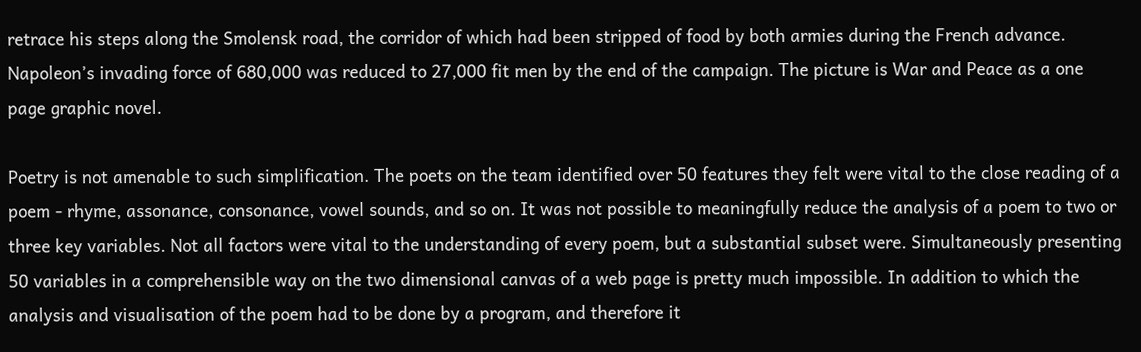retrace his steps along the Smolensk road, the corridor of which had been stripped of food by both armies during the French advance. Napoleon’s invading force of 680,000 was reduced to 27,000 fit men by the end of the campaign. The picture is War and Peace as a one page graphic novel.

Poetry is not amenable to such simplification. The poets on the team identified over 50 features they felt were vital to the close reading of a poem - rhyme, assonance, consonance, vowel sounds, and so on. It was not possible to meaningfully reduce the analysis of a poem to two or three key variables. Not all factors were vital to the understanding of every poem, but a substantial subset were. Simultaneously presenting 50 variables in a comprehensible way on the two dimensional canvas of a web page is pretty much impossible. In addition to which the analysis and visualisation of the poem had to be done by a program, and therefore it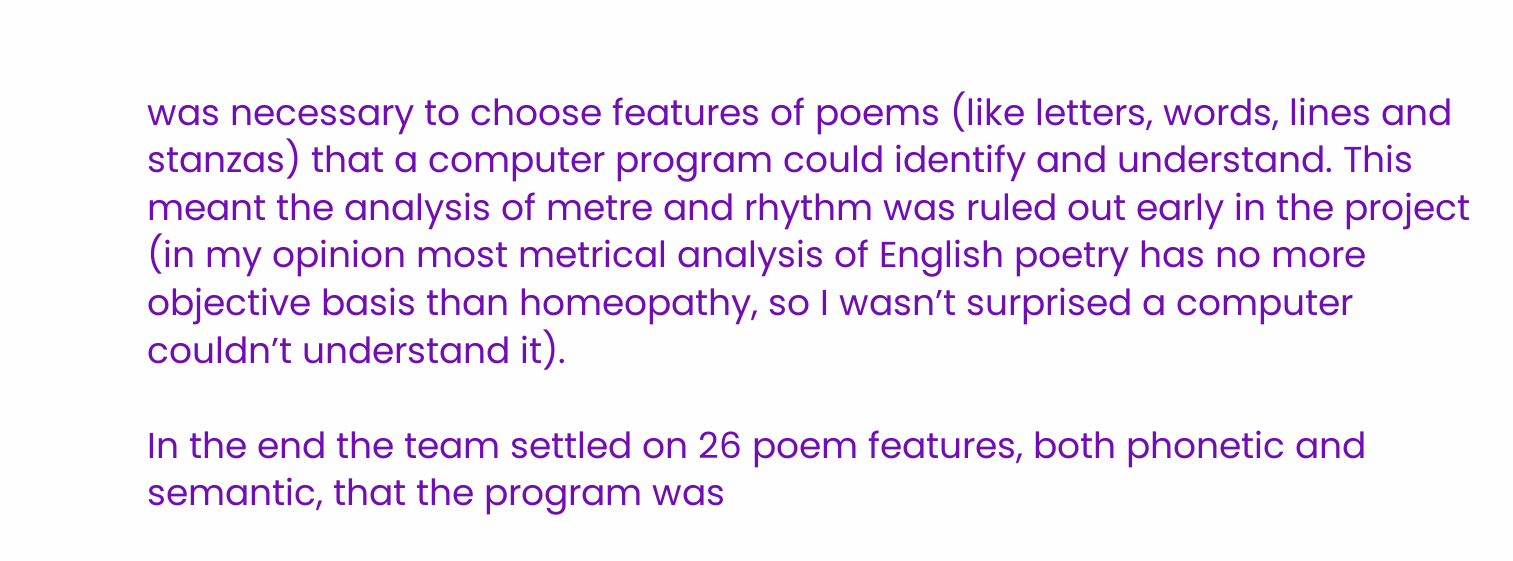was necessary to choose features of poems (like letters, words, lines and stanzas) that a computer program could identify and understand. This meant the analysis of metre and rhythm was ruled out early in the project (in my opinion most metrical analysis of English poetry has no more objective basis than homeopathy, so I wasn’t surprised a computer couldn’t understand it).

In the end the team settled on 26 poem features, both phonetic and semantic, that the program was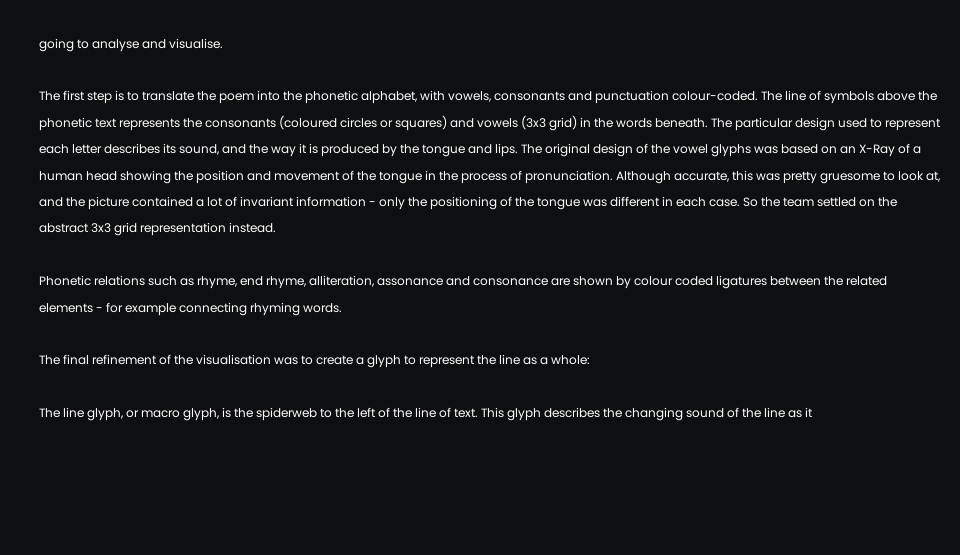going to analyse and visualise.

The first step is to translate the poem into the phonetic alphabet, with vowels, consonants and punctuation colour-coded. The line of symbols above the phonetic text represents the consonants (coloured circles or squares) and vowels (3x3 grid) in the words beneath. The particular design used to represent each letter describes its sound, and the way it is produced by the tongue and lips. The original design of the vowel glyphs was based on an X-Ray of a human head showing the position and movement of the tongue in the process of pronunciation. Although accurate, this was pretty gruesome to look at, and the picture contained a lot of invariant information - only the positioning of the tongue was different in each case. So the team settled on the abstract 3x3 grid representation instead.

Phonetic relations such as rhyme, end rhyme, alliteration, assonance and consonance are shown by colour coded ligatures between the related elements - for example connecting rhyming words.

The final refinement of the visualisation was to create a glyph to represent the line as a whole:

The line glyph, or macro glyph, is the spiderweb to the left of the line of text. This glyph describes the changing sound of the line as it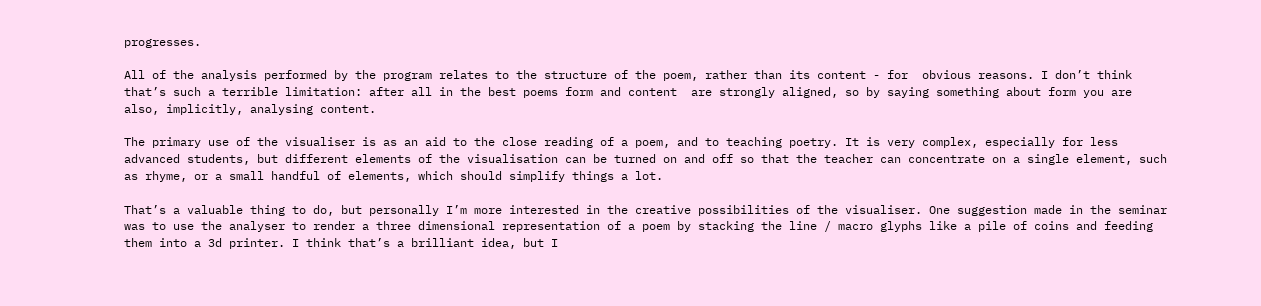progresses.

All of the analysis performed by the program relates to the structure of the poem, rather than its content - for  obvious reasons. I don’t think that’s such a terrible limitation: after all in the best poems form and content  are strongly aligned, so by saying something about form you are also, implicitly, analysing content.

The primary use of the visualiser is as an aid to the close reading of a poem, and to teaching poetry. It is very complex, especially for less advanced students, but different elements of the visualisation can be turned on and off so that the teacher can concentrate on a single element, such as rhyme, or a small handful of elements, which should simplify things a lot.

That’s a valuable thing to do, but personally I’m more interested in the creative possibilities of the visualiser. One suggestion made in the seminar was to use the analyser to render a three dimensional representation of a poem by stacking the line / macro glyphs like a pile of coins and feeding them into a 3d printer. I think that’s a brilliant idea, but I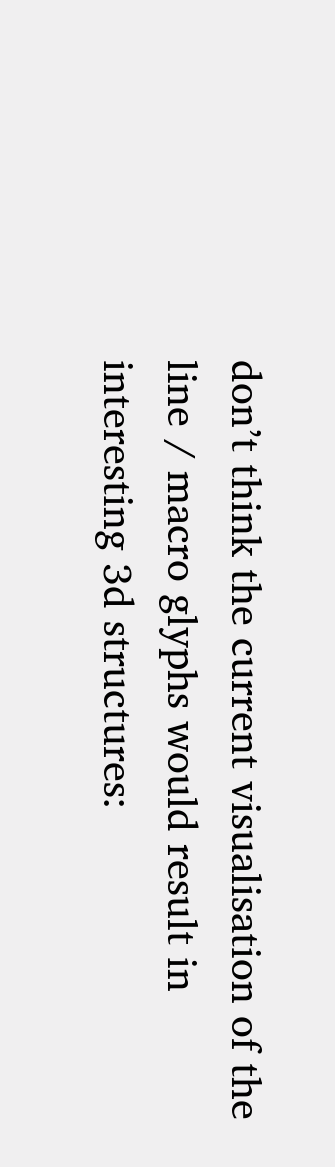don’t think the current visualisation of the line / macro glyphs would result in interesting 3d structures: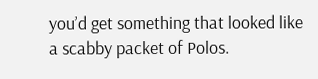you’d get something that looked like a scabby packet of Polos.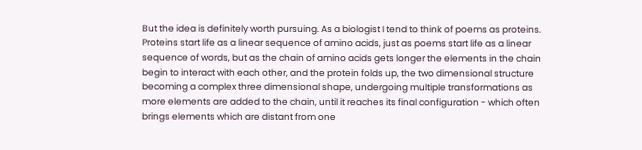But the idea is definitely worth pursuing. As a biologist I tend to think of poems as proteins. Proteins start life as a linear sequence of amino acids, just as poems start life as a linear sequence of words, but as the chain of amino acids gets longer the elements in the chain begin to interact with each other, and the protein folds up, the two dimensional structure becoming a complex three dimensional shape, undergoing multiple transformations as more elements are added to the chain, until it reaches its final configuration - which often brings elements which are distant from one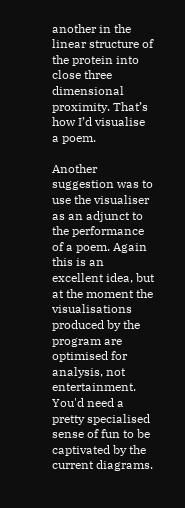another in the linear structure of the protein into close three dimensional proximity. That’s how I’d visualise a poem.

Another suggestion was to use the visualiser as an adjunct to the performance of a poem. Again this is an excellent idea, but at the moment the visualisations produced by the program are optimised for analysis, not entertainment. You'd need a pretty specialised sense of fun to be captivated by the current diagrams.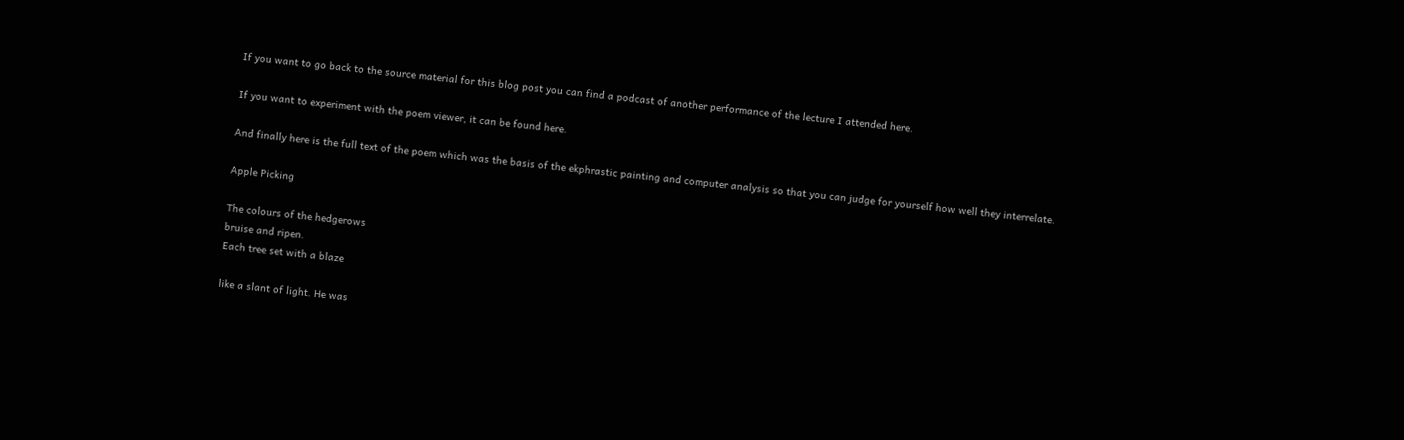If you want to go back to the source material for this blog post you can find a podcast of another performance of the lecture I attended here.

If you want to experiment with the poem viewer, it can be found here.

And finally here is the full text of the poem which was the basis of the ekphrastic painting and computer analysis so that you can judge for yourself how well they interrelate.

Apple Picking

The colours of the hedgerows
bruise and ripen.
Each tree set with a blaze

like a slant of light. He was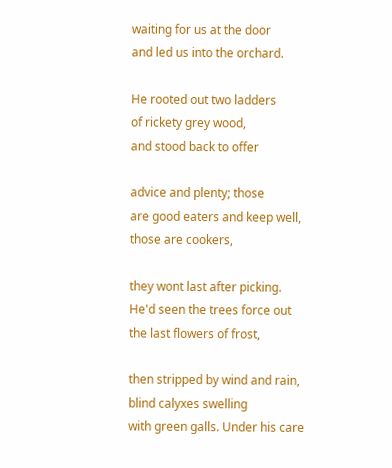waiting for us at the door
and led us into the orchard.

He rooted out two ladders
of rickety grey wood,
and stood back to offer

advice and plenty; those
are good eaters and keep well,
those are cookers,

they wont last after picking.
He'd seen the trees force out
the last flowers of frost,

then stripped by wind and rain,
blind calyxes swelling
with green galls. Under his care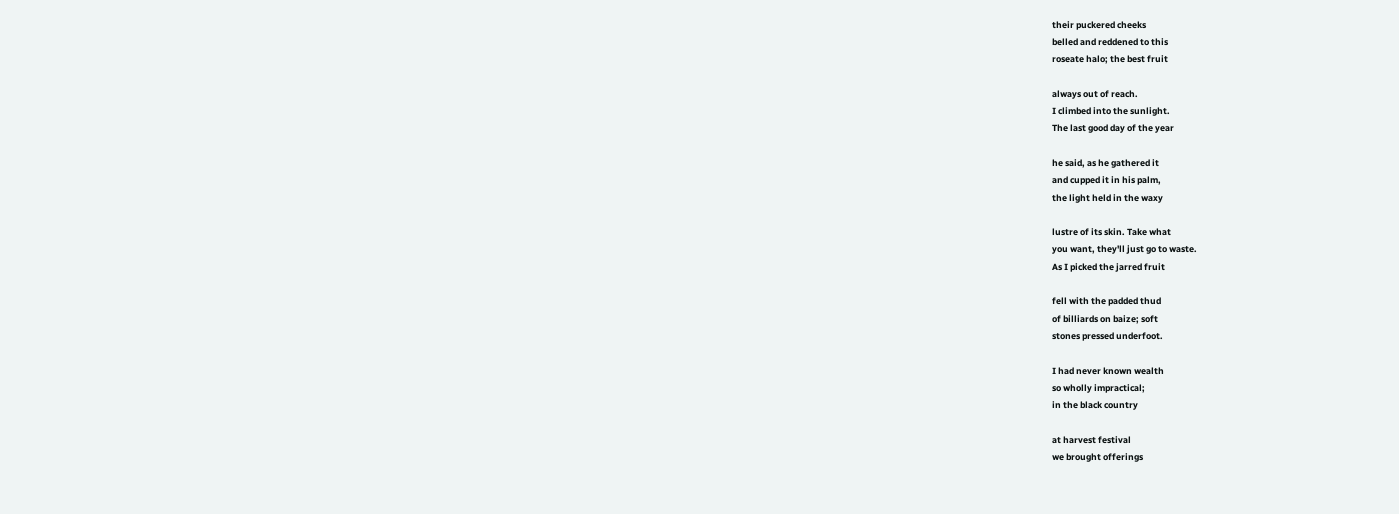their puckered cheeks
belled and reddened to this
roseate halo; the best fruit

always out of reach.
I climbed into the sunlight.
The last good day of the year

he said, as he gathered it
and cupped it in his palm,
the light held in the waxy

lustre of its skin. Take what
you want, they'll just go to waste.
As I picked the jarred fruit

fell with the padded thud
of billiards on baize; soft
stones pressed underfoot.

I had never known wealth
so wholly impractical;
in the black country

at harvest festival
we brought offerings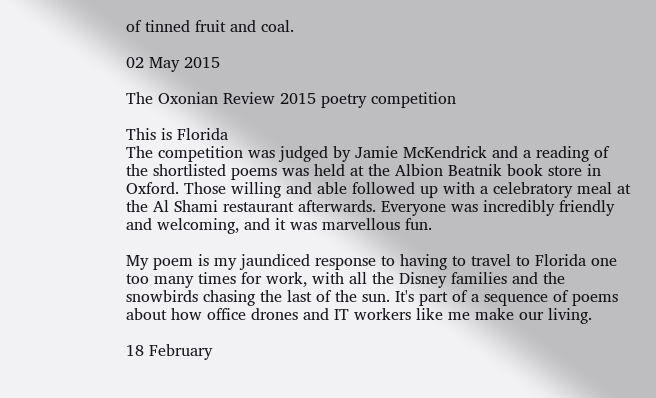of tinned fruit and coal.

02 May 2015

The Oxonian Review 2015 poetry competition

This is Florida
The competition was judged by Jamie McKendrick and a reading of the shortlisted poems was held at the Albion Beatnik book store in Oxford. Those willing and able followed up with a celebratory meal at the Al Shami restaurant afterwards. Everyone was incredibly friendly and welcoming, and it was marvellous fun.

My poem is my jaundiced response to having to travel to Florida one too many times for work, with all the Disney families and the snowbirds chasing the last of the sun. It's part of a sequence of poems about how office drones and IT workers like me make our living.

18 February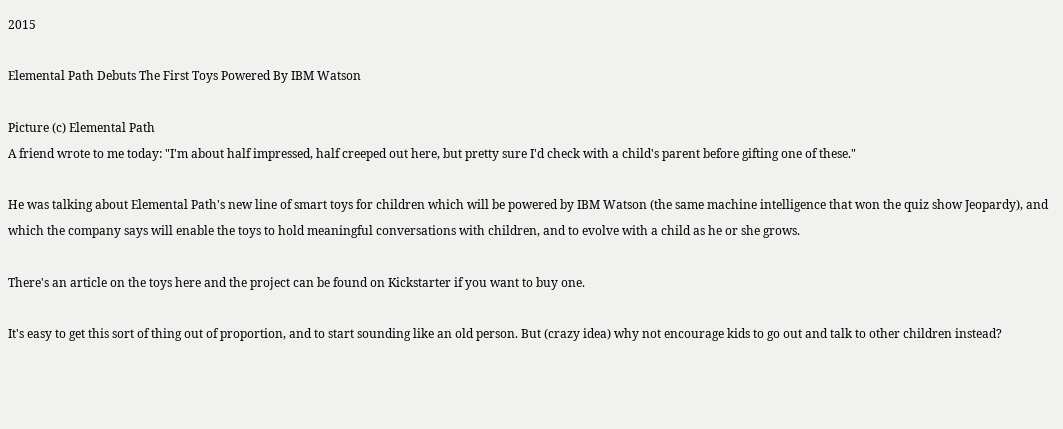2015

Elemental Path Debuts The First Toys Powered By IBM Watson

Picture (c) Elemental Path
A friend wrote to me today: "I'm about half impressed, half creeped out here, but pretty sure I'd check with a child's parent before gifting one of these."

He was talking about Elemental Path's new line of smart toys for children which will be powered by IBM Watson (the same machine intelligence that won the quiz show Jeopardy), and which the company says will enable the toys to hold meaningful conversations with children, and to evolve with a child as he or she grows.

There's an article on the toys here and the project can be found on Kickstarter if you want to buy one.

It's easy to get this sort of thing out of proportion, and to start sounding like an old person. But (crazy idea) why not encourage kids to go out and talk to other children instead?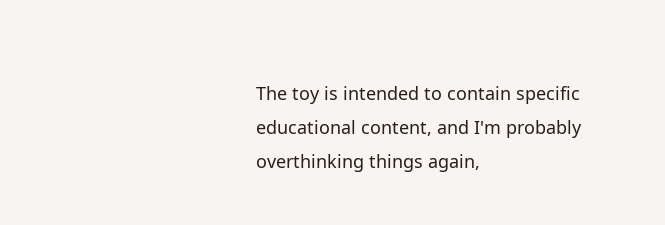The toy is intended to contain specific educational content, and I'm probably overthinking things again,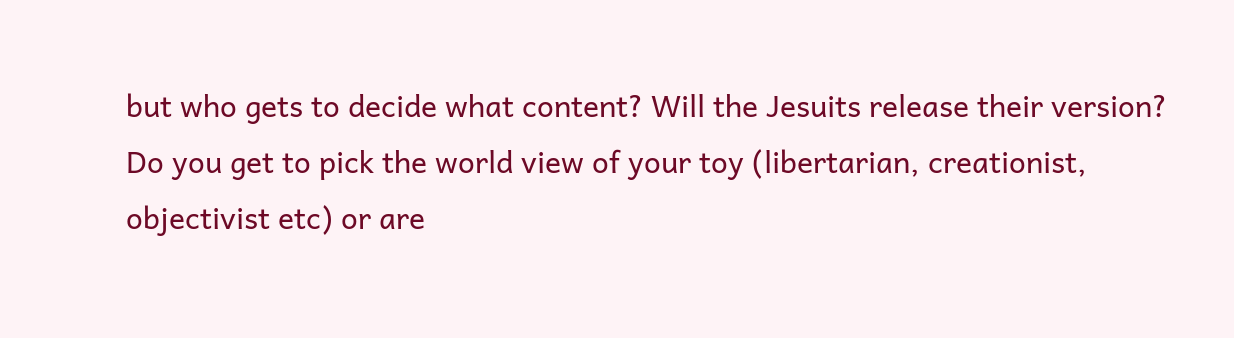but who gets to decide what content? Will the Jesuits release their version? Do you get to pick the world view of your toy (libertarian, creationist, objectivist etc) or are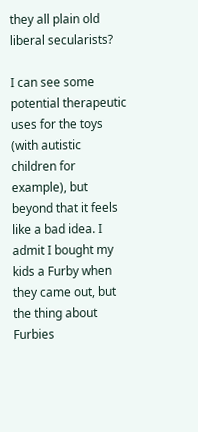they all plain old liberal secularists?

I can see some potential therapeutic uses for the toys (with autistic children for example), but beyond that it feels like a bad idea. I admit I bought my kids a Furby when they came out, but the thing about Furbies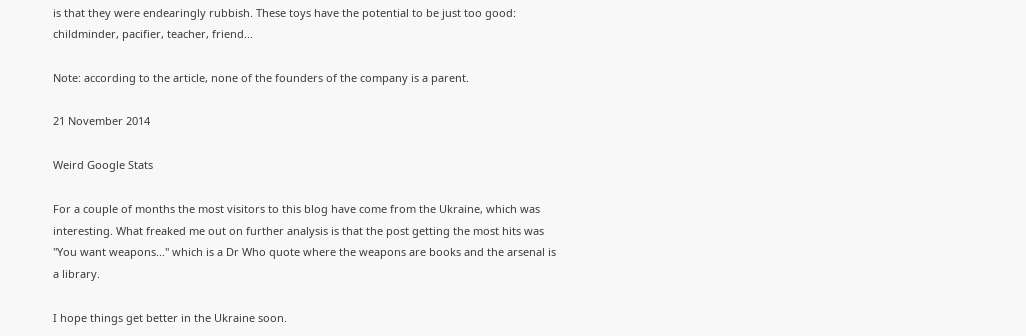is that they were endearingly rubbish. These toys have the potential to be just too good: childminder, pacifier, teacher, friend...

Note: according to the article, none of the founders of the company is a parent.

21 November 2014

Weird Google Stats

For a couple of months the most visitors to this blog have come from the Ukraine, which was interesting. What freaked me out on further analysis is that the post getting the most hits was "You want weapons..." which is a Dr Who quote where the weapons are books and the arsenal is a library.

I hope things get better in the Ukraine soon.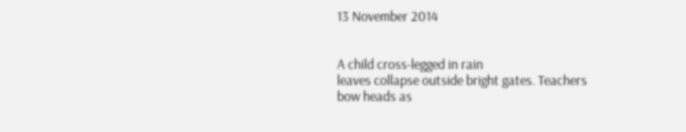13 November 2014


A child cross-legged in rain
leaves collapse outside bright gates. Teachers
bow heads as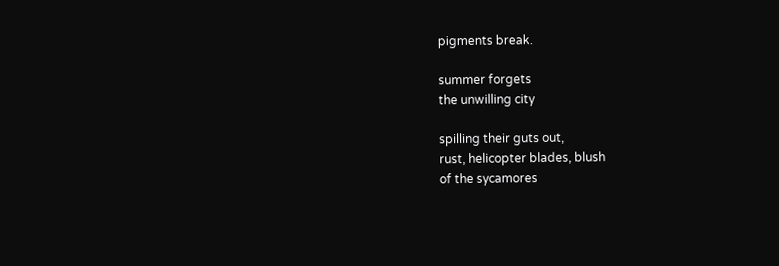pigments break.

summer forgets
the unwilling city

spilling their guts out,
rust, helicopter blades, blush
of the sycamores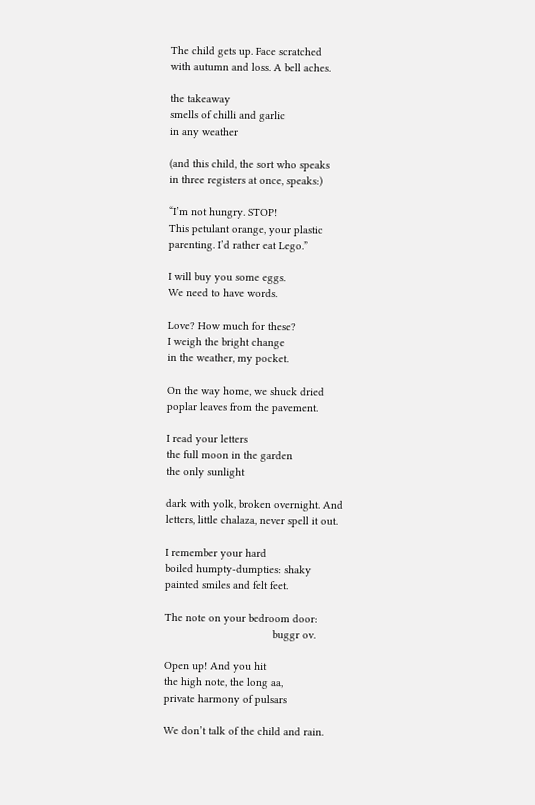The child gets up. Face scratched
with autumn and loss. A bell aches.

the takeaway
smells of chilli and garlic
in any weather

(and this child, the sort who speaks
in three registers at once, speaks:)

“I’m not hungry. STOP!
This petulant orange, your plastic
parenting. I’d rather eat Lego.”

I will buy you some eggs.
We need to have words.

Love? How much for these?
I weigh the bright change
in the weather, my pocket.

On the way home, we shuck dried
poplar leaves from the pavement.

I read your letters
the full moon in the garden
the only sunlight

dark with yolk, broken overnight. And
letters, little chalaza, never spell it out.

I remember your hard
boiled humpty-dumpties: shaky
painted smiles and felt feet.

The note on your bedroom door:
                                    buggr ov.

Open up! And you hit
the high note, the long aa,
private harmony of pulsars

We don’t talk of the child and rain.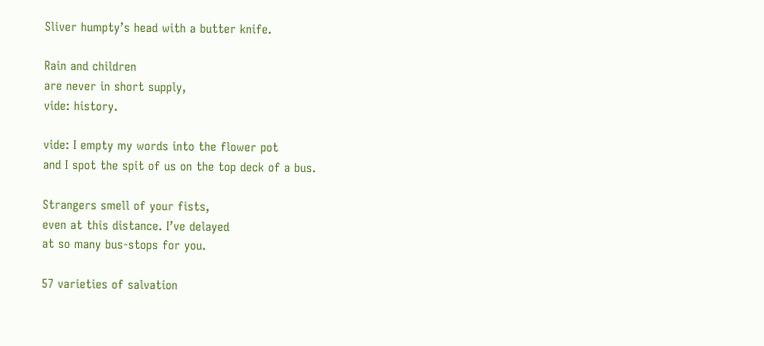Sliver humpty’s head with a butter knife.

Rain and children
are never in short supply,
vide: history.

vide: I empty my words into the flower pot
and I spot the spit of us on the top deck of a bus.

Strangers smell of your fists,
even at this distance. I’ve delayed
at so many bus-stops for you.

57 varieties of salvation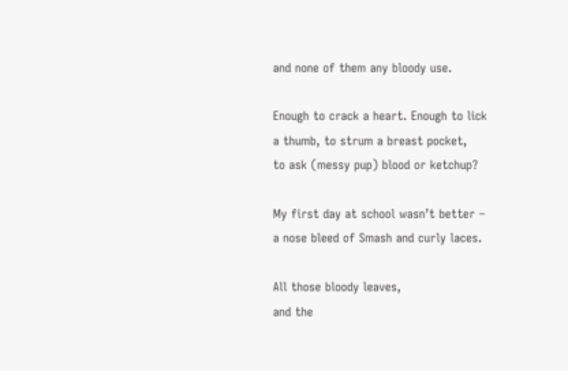and none of them any bloody use.

Enough to crack a heart. Enough to lick
a thumb, to strum a breast pocket,
to ask (messy pup) blood or ketchup?

My first day at school wasn’t better –
a nose bleed of Smash and curly laces.

All those bloody leaves,
and the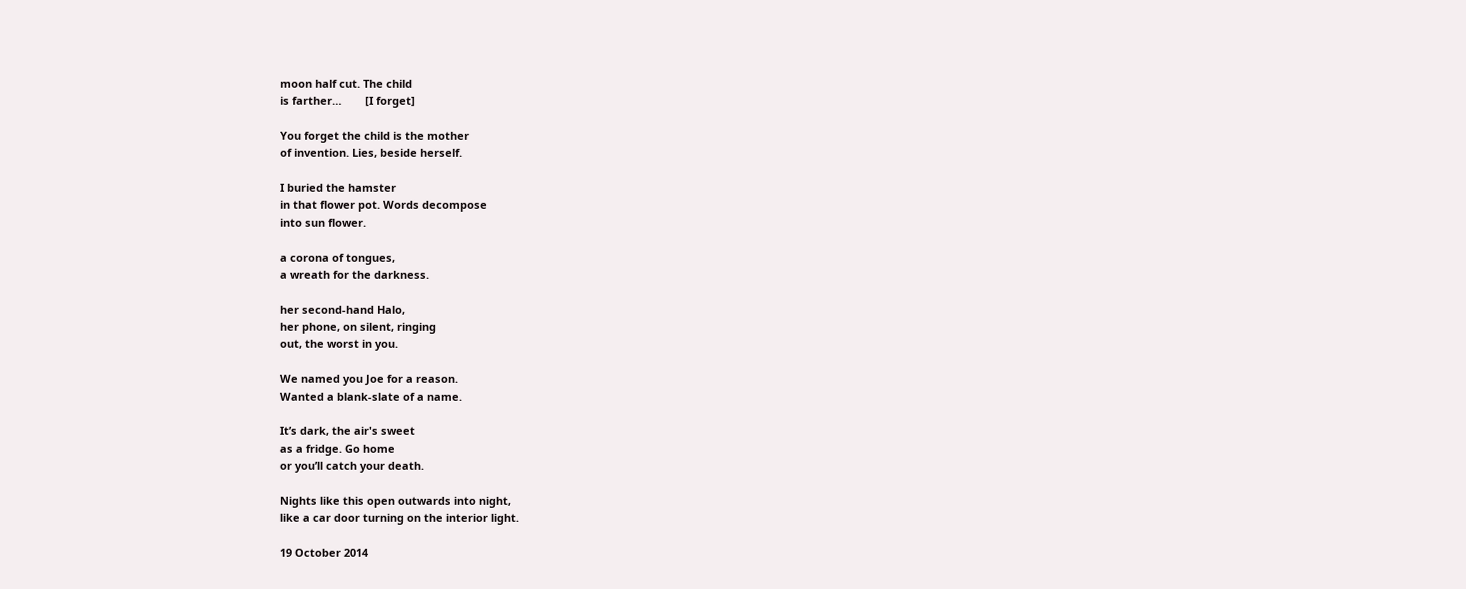moon half cut. The child
is farther…        [I forget]

You forget the child is the mother
of invention. Lies, beside herself.

I buried the hamster
in that flower pot. Words decompose
into sun flower.

a corona of tongues,
a wreath for the darkness.

her second-hand Halo,
her phone, on silent, ringing
out, the worst in you.

We named you Joe for a reason.
Wanted a blank-slate of a name.

It’s dark, the air's sweet
as a fridge. Go home
or you’ll catch your death.

Nights like this open outwards into night,
like a car door turning on the interior light.

19 October 2014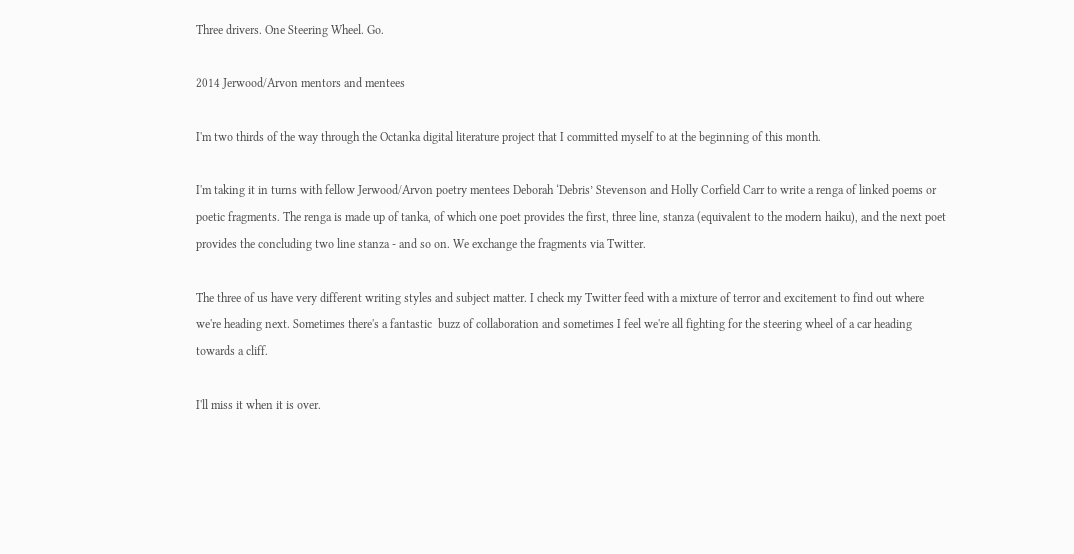Three drivers. One Steering Wheel. Go.

2014 Jerwood/Arvon mentors and mentees

I'm two thirds of the way through the Octanka digital literature project that I committed myself to at the beginning of this month.

I'm taking it in turns with fellow Jerwood/Arvon poetry mentees Deborah ‘Debris’ Stevenson and Holly Corfield Carr to write a renga of linked poems or poetic fragments. The renga is made up of tanka, of which one poet provides the first, three line, stanza (equivalent to the modern haiku), and the next poet provides the concluding two line stanza - and so on. We exchange the fragments via Twitter.

The three of us have very different writing styles and subject matter. I check my Twitter feed with a mixture of terror and excitement to find out where we're heading next. Sometimes there's a fantastic  buzz of collaboration and sometimes I feel we're all fighting for the steering wheel of a car heading towards a cliff.

I'll miss it when it is over.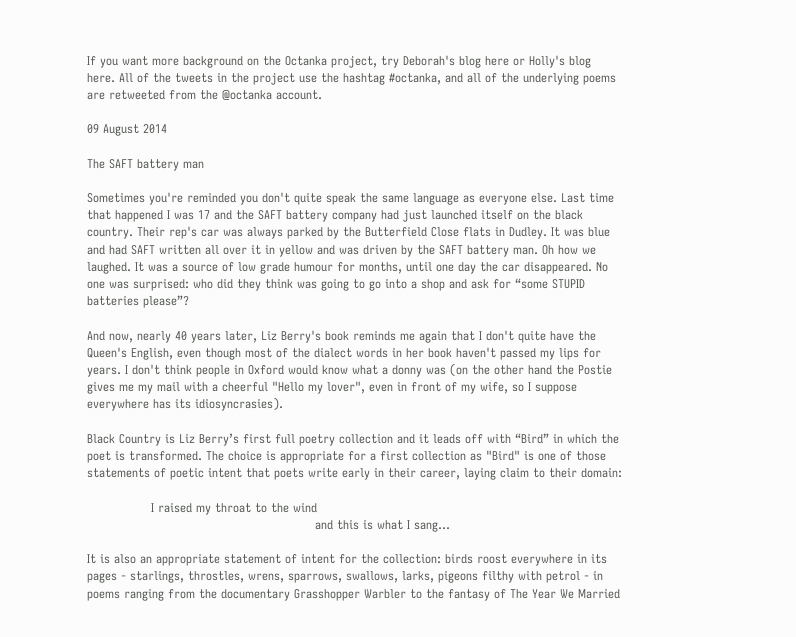If you want more background on the Octanka project, try Deborah's blog here or Holly's blog here. All of the tweets in the project use the hashtag #octanka, and all of the underlying poems are retweeted from the @octanka account.

09 August 2014

The SAFT battery man

Sometimes you're reminded you don't quite speak the same language as everyone else. Last time that happened I was 17 and the SAFT battery company had just launched itself on the black country. Their rep's car was always parked by the Butterfield Close flats in Dudley. It was blue and had SAFT written all over it in yellow and was driven by the SAFT battery man. Oh how we laughed. It was a source of low grade humour for months, until one day the car disappeared. No one was surprised: who did they think was going to go into a shop and ask for “some STUPID batteries please”?

And now, nearly 40 years later, Liz Berry's book reminds me again that I don't quite have the Queen's English, even though most of the dialect words in her book haven't passed my lips for years. I don't think people in Oxford would know what a donny was (on the other hand the Postie gives me my mail with a cheerful "Hello my lover", even in front of my wife, so I suppose everywhere has its idiosyncrasies).

Black Country is Liz Berry’s first full poetry collection and it leads off with “Bird” in which the poet is transformed. The choice is appropriate for a first collection as "Bird" is one of those statements of poetic intent that poets write early in their career, laying claim to their domain:

                I raised my throat to the wind
                                                         and this is what I sang…

It is also an appropriate statement of intent for the collection: birds roost everywhere in its pages - starlings, throstles, wrens, sparrows, swallows, larks, pigeons filthy with petrol - in poems ranging from the documentary Grasshopper Warbler to the fantasy of The Year We Married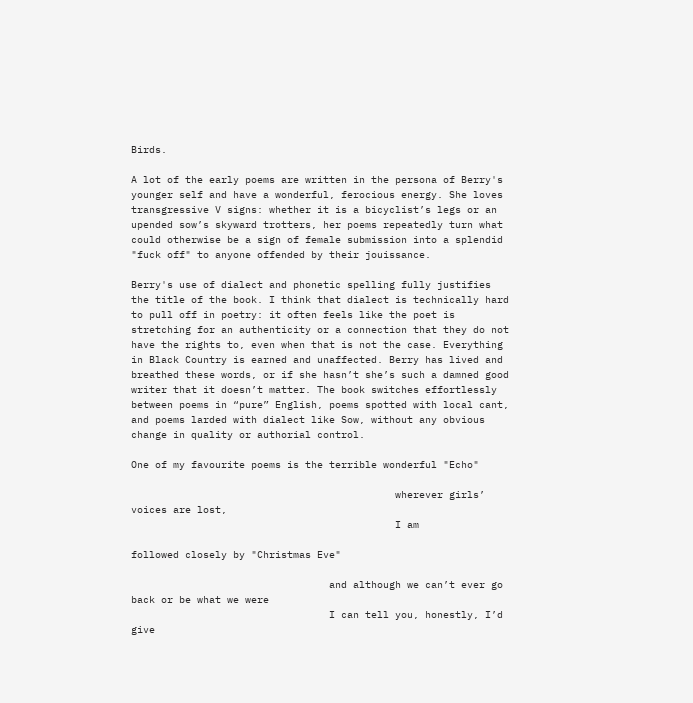Birds.

A lot of the early poems are written in the persona of Berry's younger self and have a wonderful, ferocious energy. She loves transgressive V signs: whether it is a bicyclist’s legs or an upended sow’s skyward trotters, her poems repeatedly turn what could otherwise be a sign of female submission into a splendid "fuck off" to anyone offended by their jouissance.

Berry's use of dialect and phonetic spelling fully justifies the title of the book. I think that dialect is technically hard to pull off in poetry: it often feels like the poet is stretching for an authenticity or a connection that they do not have the rights to, even when that is not the case. Everything in Black Country is earned and unaffected. Berry has lived and breathed these words, or if she hasn’t she’s such a damned good writer that it doesn’t matter. The book switches effortlessly between poems in “pure” English, poems spotted with local cant, and poems larded with dialect like Sow, without any obvious change in quality or authorial control.

One of my favourite poems is the terrible wonderful "Echo"

                                            wherever girls’ voices are lost,
                                            I am

followed closely by "Christmas Eve"

                                 and although we can’t ever go back or be what we were
                                 I can tell you, honestly, I’d give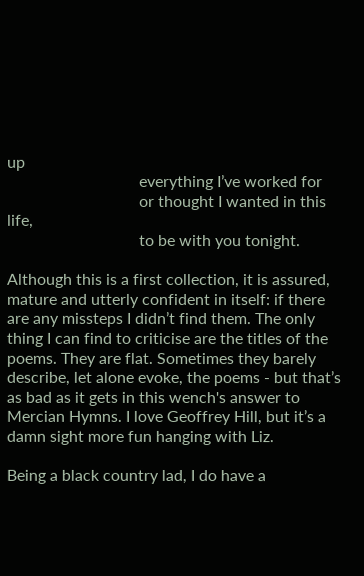up
                                 everything I’ve worked for
                                 or thought I wanted in this life,
                                 to be with you tonight.

Although this is a first collection, it is assured, mature and utterly confident in itself: if there are any missteps I didn’t find them. The only thing I can find to criticise are the titles of the poems. They are flat. Sometimes they barely describe, let alone evoke, the poems - but that’s as bad as it gets in this wench's answer to  Mercian Hymns. I love Geoffrey Hill, but it’s a damn sight more fun hanging with Liz.

Being a black country lad, I do have a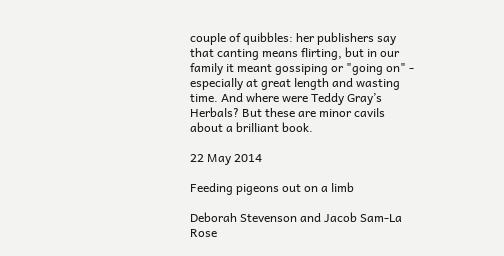couple of quibbles: her publishers say that canting means flirting, but in our family it meant gossiping or "going on" - especially at great length and wasting time. And where were Teddy Gray’s Herbals? But these are minor cavils about a brilliant book.

22 May 2014

Feeding pigeons out on a limb

Deborah Stevenson and Jacob Sam-La Rose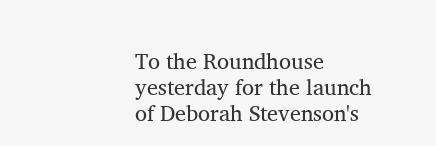To the Roundhouse yesterday for the launch of Deborah Stevenson's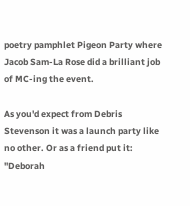poetry pamphlet Pigeon Party where Jacob Sam-La Rose did a brilliant job of MC-ing the event.

As you'd expect from Debris Stevenson it was a launch party like no other. Or as a friend put it: "Deborah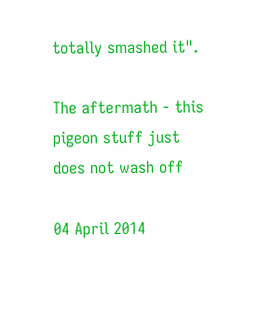totally smashed it".

The aftermath - this pigeon stuff just does not wash off

04 April 2014